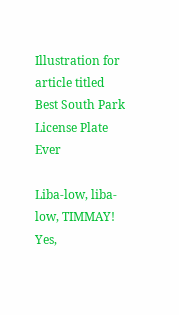Illustration for article titled Best South Park License Plate Ever

Liba-low, liba-low, TIMMAY! Yes,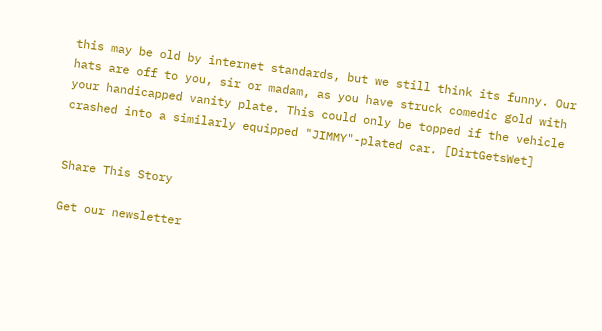this may be old by internet standards, but we still think its funny. Our hats are off to you, sir or madam, as you have struck comedic gold with your handicapped vanity plate. This could only be topped if the vehicle crashed into a similarly equipped "JIMMY"-plated car. [DirtGetsWet]


Share This Story

Get our newsletter